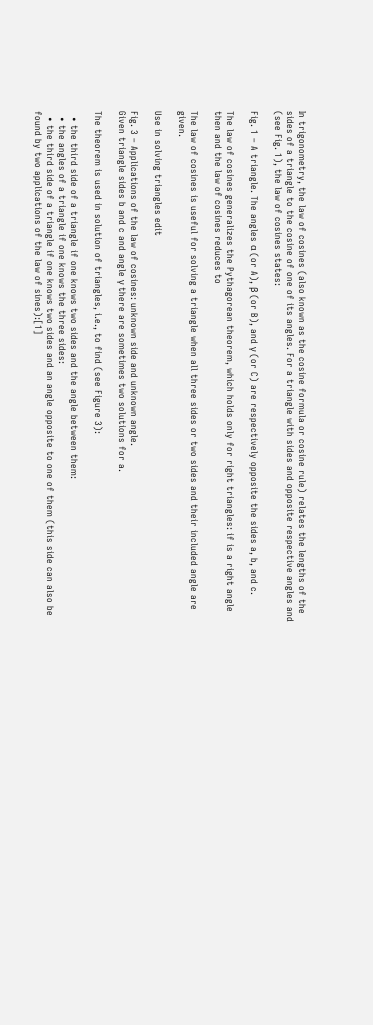In trigonometry, the law of cosines (also known as the cosine formula or cosine rule) relates the lengths of the sides of a triangle to the cosine of one of its angles. For a triangle with sides and opposite respective angles and (see Fig. 1), the law of cosines states:

Fig. 1 – A triangle. The angles α (or A), β (or B), and γ (or C) are respectively opposite the sides a, b, and c.

The law of cosines generalizes the Pythagorean theorem, which holds only for right triangles: if is a right angle then and the law of cosines reduces to

The law of cosines is useful for solving a triangle when all three sides or two sides and their included angle are given.

Use in solving triangles edit

Fig. 3 – Applications of the law of cosines: unknown side and unknown angle.
Given triangle sides b and c and angle γ there are sometimes two solutions for a.

The theorem is used in solution of triangles, i.e., to find (see Figure 3):

  • the third side of a triangle if one knows two sides and the angle between them:
  • the angles of a triangle if one knows the three sides:
  • the third side of a triangle if one knows two sides and an angle opposite to one of them (this side can also be found by two applications of the law of sines):[1]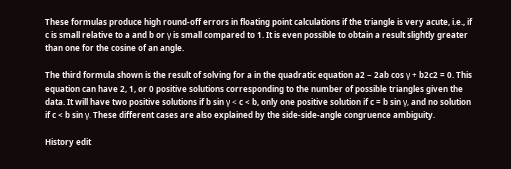These formulas produce high round-off errors in floating point calculations if the triangle is very acute, i.e., if c is small relative to a and b or γ is small compared to 1. It is even possible to obtain a result slightly greater than one for the cosine of an angle.

The third formula shown is the result of solving for a in the quadratic equation a2 − 2ab cos γ + b2c2 = 0. This equation can have 2, 1, or 0 positive solutions corresponding to the number of possible triangles given the data. It will have two positive solutions if b sin γ < c < b, only one positive solution if c = b sin γ, and no solution if c < b sin γ. These different cases are also explained by the side-side-angle congruence ambiguity.

History edit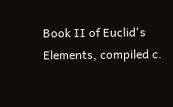Book II of Euclid's Elements, compiled c.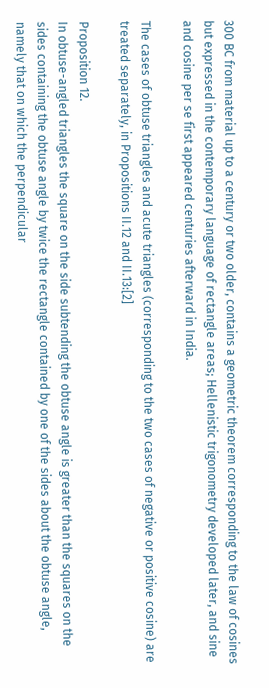300 BC from material up to a century or two older, contains a geometric theorem corresponding to the law of cosines but expressed in the contemporary language of rectangle areas; Hellenistic trigonometry developed later, and sine and cosine per se first appeared centuries afterward in India.

The cases of obtuse triangles and acute triangles (corresponding to the two cases of negative or positive cosine) are treated separately, in Propositions II.12 and II.13:[2]

Proposition 12.
In obtuse-angled triangles the square on the side subtending the obtuse angle is greater than the squares on the sides containing the obtuse angle by twice the rectangle contained by one of the sides about the obtuse angle, namely that on which the perpendicular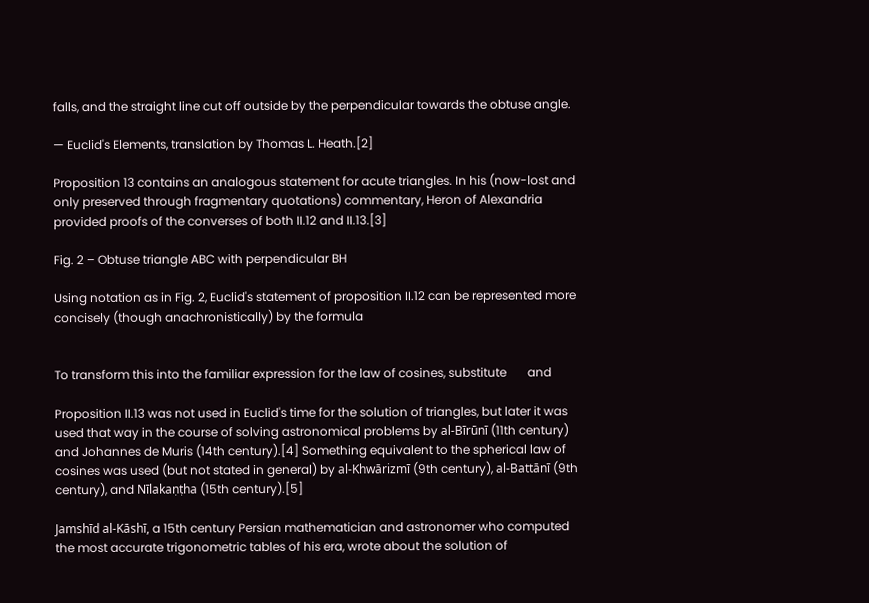falls, and the straight line cut off outside by the perpendicular towards the obtuse angle.

— Euclid's Elements, translation by Thomas L. Heath.[2]

Proposition 13 contains an analogous statement for acute triangles. In his (now-lost and only preserved through fragmentary quotations) commentary, Heron of Alexandria provided proofs of the converses of both II.12 and II.13.[3]

Fig. 2 – Obtuse triangle ABC with perpendicular BH

Using notation as in Fig. 2, Euclid's statement of proposition II.12 can be represented more concisely (though anachronistically) by the formula


To transform this into the familiar expression for the law of cosines, substitute       and

Proposition II.13 was not used in Euclid's time for the solution of triangles, but later it was used that way in the course of solving astronomical problems by al-Bīrūnī (11th century) and Johannes de Muris (14th century).[4] Something equivalent to the spherical law of cosines was used (but not stated in general) by al-Khwārizmī (9th century), al-Battānī (9th century), and Nīlakaṇṭha (15th century).[5]

Jamshīd al-Kāshī, a 15th century Persian mathematician and astronomer who computed the most accurate trigonometric tables of his era, wrote about the solution of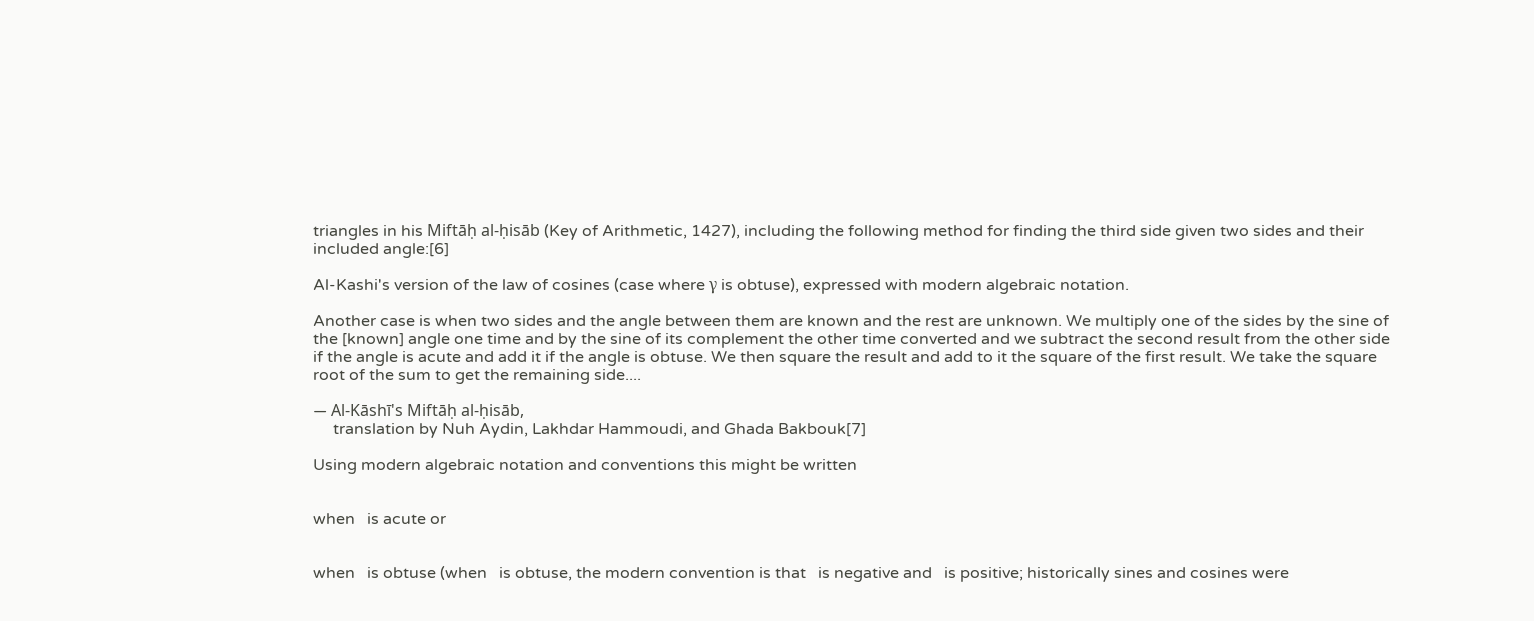triangles in his Miftāḥ al-ḥisāb (Key of Arithmetic, 1427), including the following method for finding the third side given two sides and their included angle:[6]

Al-Kashi's version of the law of cosines (case where γ is obtuse), expressed with modern algebraic notation.

Another case is when two sides and the angle between them are known and the rest are unknown. We multiply one of the sides by the sine of the [known] angle one time and by the sine of its complement the other time converted and we subtract the second result from the other side if the angle is acute and add it if the angle is obtuse. We then square the result and add to it the square of the first result. We take the square root of the sum to get the remaining side....

— Al-Kāshī's Miftāḥ al-ḥisāb,
     translation by Nuh Aydin, Lakhdar Hammoudi, and Ghada Bakbouk[7]

Using modern algebraic notation and conventions this might be written


when   is acute or


when   is obtuse (when   is obtuse, the modern convention is that   is negative and   is positive; historically sines and cosines were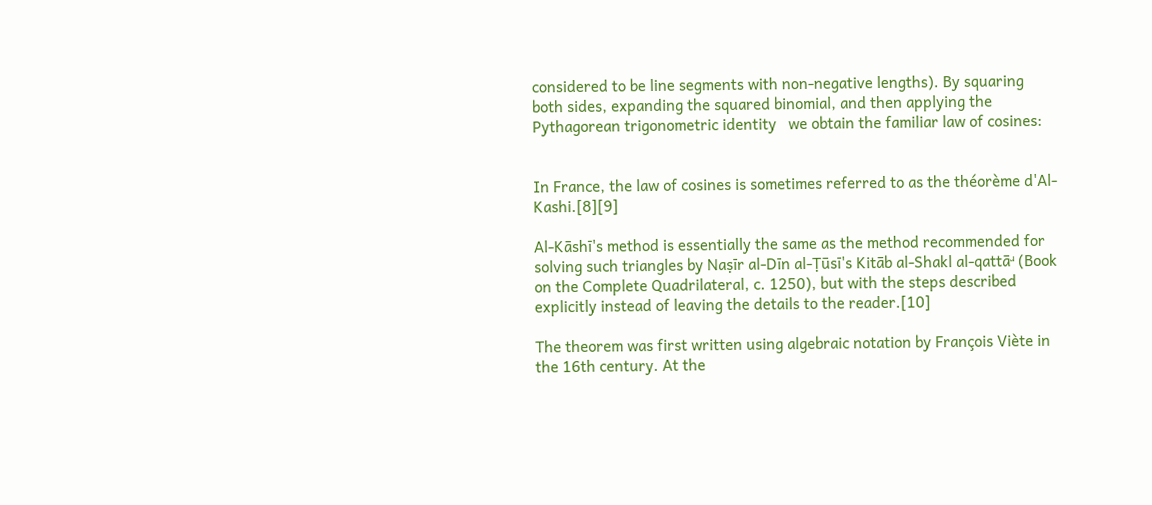considered to be line segments with non-negative lengths). By squaring both sides, expanding the squared binomial, and then applying the Pythagorean trigonometric identity   we obtain the familiar law of cosines:


In France, the law of cosines is sometimes referred to as the théorème d'Al-Kashi.[8][9]

Al-Kāshī's method is essentially the same as the method recommended for solving such triangles by Naṣīr al-Dīn al-Ṭūsī's Kitāb al-Shakl al-qattāʴ (Book on the Complete Quadrilateral, c. 1250), but with the steps described explicitly instead of leaving the details to the reader.[10]

The theorem was first written using algebraic notation by François Viète in the 16th century. At the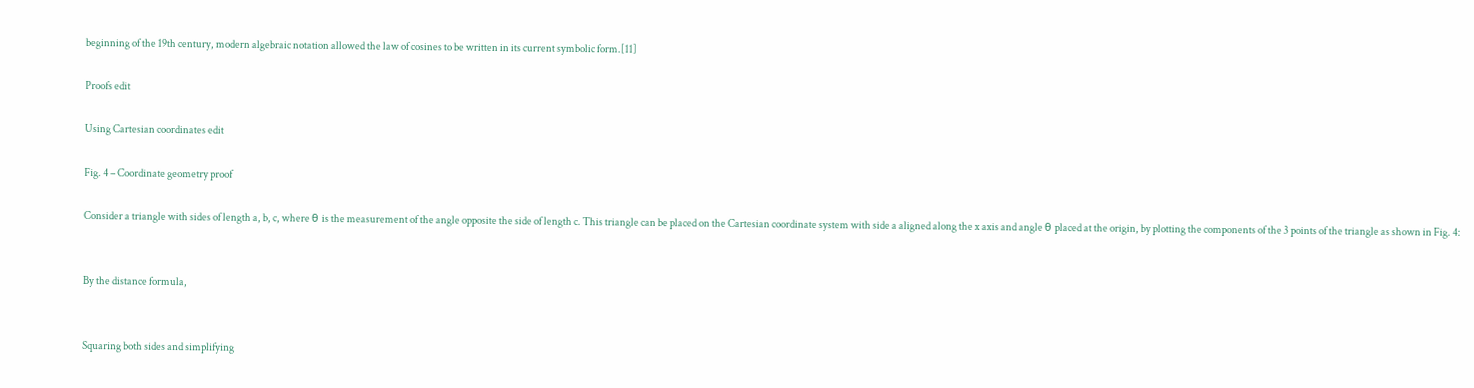beginning of the 19th century, modern algebraic notation allowed the law of cosines to be written in its current symbolic form.[11]

Proofs edit

Using Cartesian coordinates edit

Fig. 4 – Coordinate geometry proof

Consider a triangle with sides of length a, b, c, where θ is the measurement of the angle opposite the side of length c. This triangle can be placed on the Cartesian coordinate system with side a aligned along the x axis and angle θ placed at the origin, by plotting the components of the 3 points of the triangle as shown in Fig. 4:


By the distance formula,


Squaring both sides and simplifying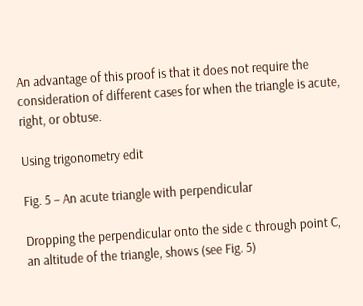An advantage of this proof is that it does not require the consideration of different cases for when the triangle is acute, right, or obtuse.

Using trigonometry edit

Fig. 5 – An acute triangle with perpendicular

Dropping the perpendicular onto the side c through point C, an altitude of the triangle, shows (see Fig. 5)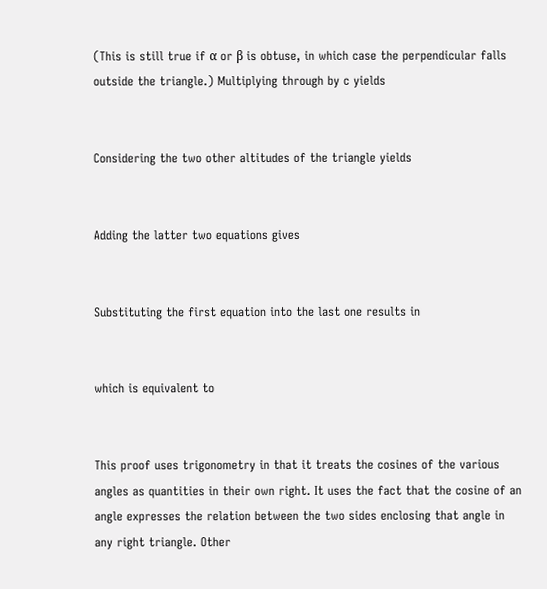(This is still true if α or β is obtuse, in which case the perpendicular falls outside the triangle.) Multiplying through by c yields


Considering the two other altitudes of the triangle yields


Adding the latter two equations gives


Substituting the first equation into the last one results in


which is equivalent to


This proof uses trigonometry in that it treats the cosines of the various angles as quantities in their own right. It uses the fact that the cosine of an angle expresses the relation between the two sides enclosing that angle in any right triangle. Other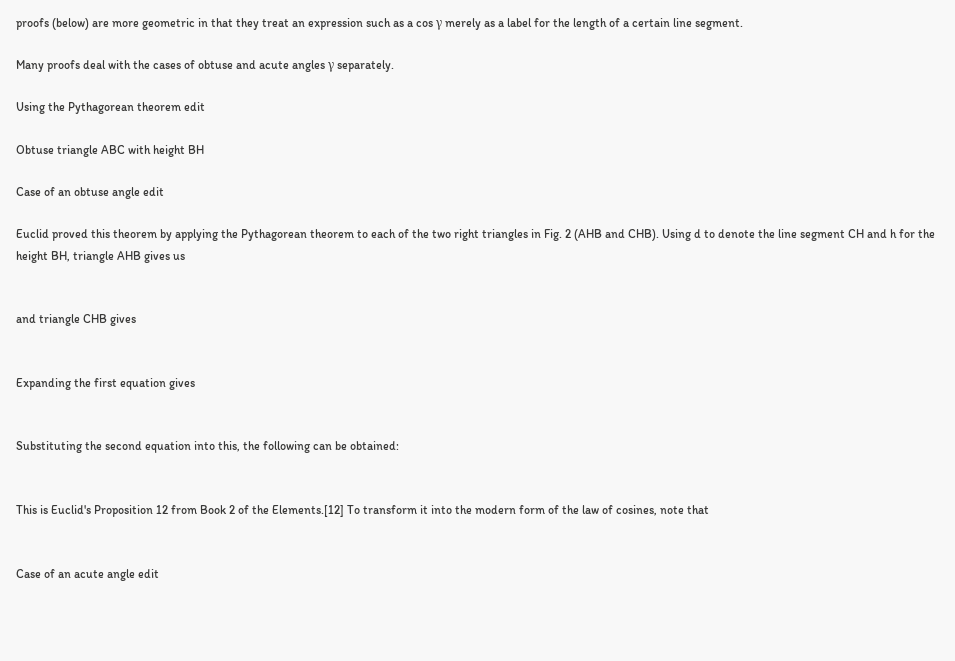proofs (below) are more geometric in that they treat an expression such as a cos γ merely as a label for the length of a certain line segment.

Many proofs deal with the cases of obtuse and acute angles γ separately.

Using the Pythagorean theorem edit

Obtuse triangle ABC with height BH

Case of an obtuse angle edit

Euclid proved this theorem by applying the Pythagorean theorem to each of the two right triangles in Fig. 2 (AHB and CHB). Using d to denote the line segment CH and h for the height BH, triangle AHB gives us


and triangle CHB gives


Expanding the first equation gives


Substituting the second equation into this, the following can be obtained:


This is Euclid's Proposition 12 from Book 2 of the Elements.[12] To transform it into the modern form of the law of cosines, note that


Case of an acute angle edit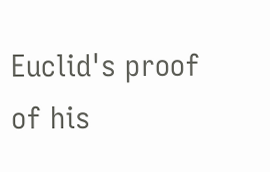Euclid's proof of his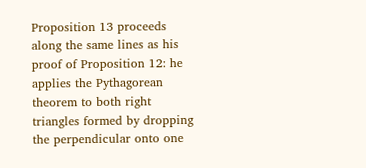Proposition 13 proceeds along the same lines as his proof of Proposition 12: he applies the Pythagorean theorem to both right triangles formed by dropping the perpendicular onto one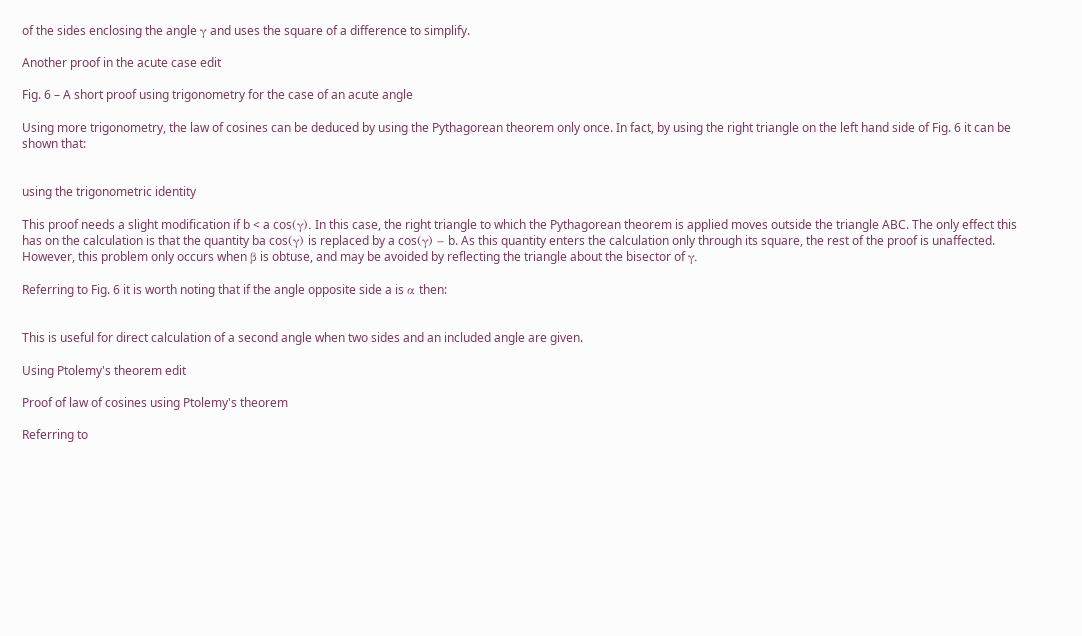of the sides enclosing the angle γ and uses the square of a difference to simplify.

Another proof in the acute case edit

Fig. 6 – A short proof using trigonometry for the case of an acute angle

Using more trigonometry, the law of cosines can be deduced by using the Pythagorean theorem only once. In fact, by using the right triangle on the left hand side of Fig. 6 it can be shown that:


using the trigonometric identity

This proof needs a slight modification if b < a cos(γ). In this case, the right triangle to which the Pythagorean theorem is applied moves outside the triangle ABC. The only effect this has on the calculation is that the quantity ba cos(γ) is replaced by a cos(γ) − b. As this quantity enters the calculation only through its square, the rest of the proof is unaffected. However, this problem only occurs when β is obtuse, and may be avoided by reflecting the triangle about the bisector of γ.

Referring to Fig. 6 it is worth noting that if the angle opposite side a is α then:


This is useful for direct calculation of a second angle when two sides and an included angle are given.

Using Ptolemy's theorem edit

Proof of law of cosines using Ptolemy's theorem

Referring to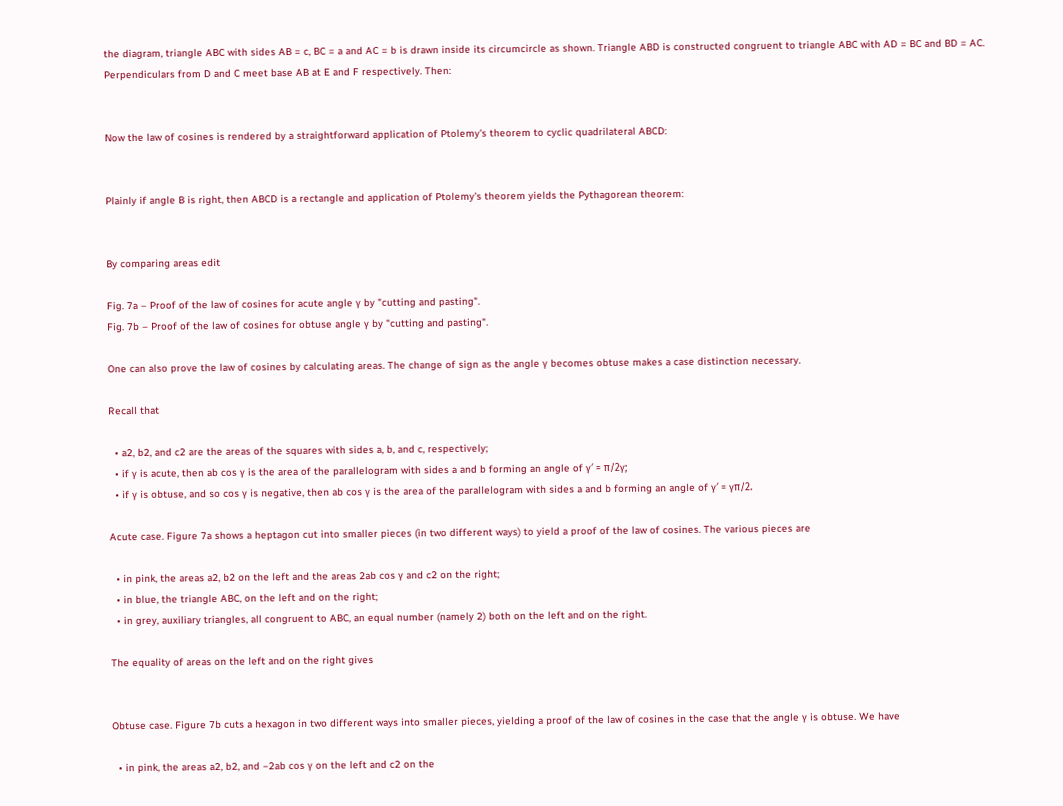the diagram, triangle ABC with sides AB = c, BC = a and AC = b is drawn inside its circumcircle as shown. Triangle ABD is constructed congruent to triangle ABC with AD = BC and BD = AC. Perpendiculars from D and C meet base AB at E and F respectively. Then:


Now the law of cosines is rendered by a straightforward application of Ptolemy's theorem to cyclic quadrilateral ABCD:


Plainly if angle B is right, then ABCD is a rectangle and application of Ptolemy's theorem yields the Pythagorean theorem:


By comparing areas edit

Fig. 7a – Proof of the law of cosines for acute angle γ by "cutting and pasting".
Fig. 7b – Proof of the law of cosines for obtuse angle γ by "cutting and pasting".

One can also prove the law of cosines by calculating areas. The change of sign as the angle γ becomes obtuse makes a case distinction necessary.

Recall that

  • a2, b2, and c2 are the areas of the squares with sides a, b, and c, respectively;
  • if γ is acute, then ab cos γ is the area of the parallelogram with sides a and b forming an angle of γ′ = π/2γ;
  • if γ is obtuse, and so cos γ is negative, then ab cos γ is the area of the parallelogram with sides a and b forming an angle of γ′ = γπ/2.

Acute case. Figure 7a shows a heptagon cut into smaller pieces (in two different ways) to yield a proof of the law of cosines. The various pieces are

  • in pink, the areas a2, b2 on the left and the areas 2ab cos γ and c2 on the right;
  • in blue, the triangle ABC, on the left and on the right;
  • in grey, auxiliary triangles, all congruent to ABC, an equal number (namely 2) both on the left and on the right.

The equality of areas on the left and on the right gives


Obtuse case. Figure 7b cuts a hexagon in two different ways into smaller pieces, yielding a proof of the law of cosines in the case that the angle γ is obtuse. We have

  • in pink, the areas a2, b2, and −2ab cos γ on the left and c2 on the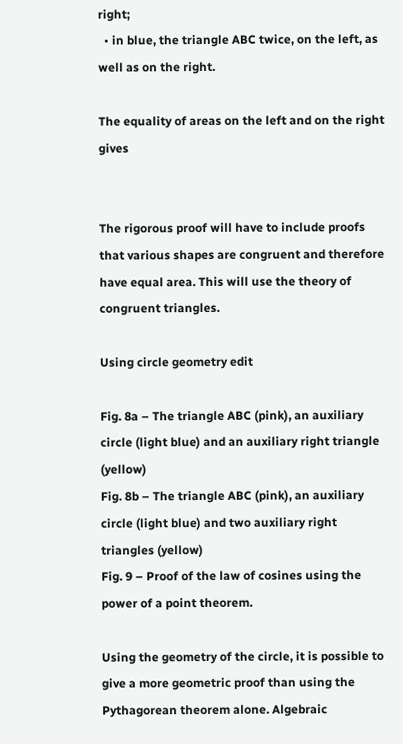right;
  • in blue, the triangle ABC twice, on the left, as well as on the right.

The equality of areas on the left and on the right gives


The rigorous proof will have to include proofs that various shapes are congruent and therefore have equal area. This will use the theory of congruent triangles.

Using circle geometry edit

Fig. 8a – The triangle ABC (pink), an auxiliary circle (light blue) and an auxiliary right triangle (yellow)
Fig. 8b – The triangle ABC (pink), an auxiliary circle (light blue) and two auxiliary right triangles (yellow)
Fig. 9 – Proof of the law of cosines using the power of a point theorem.

Using the geometry of the circle, it is possible to give a more geometric proof than using the Pythagorean theorem alone. Algebraic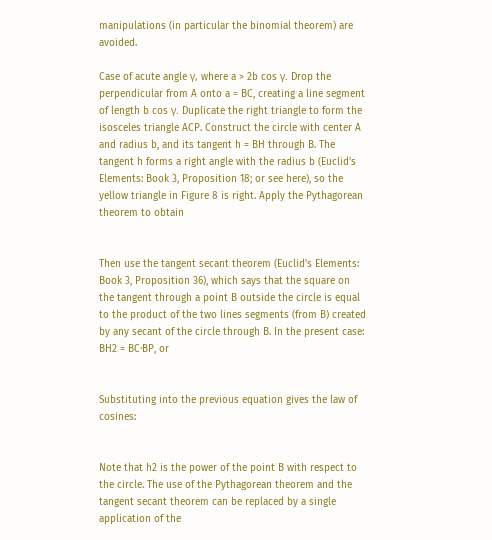manipulations (in particular the binomial theorem) are avoided.

Case of acute angle γ, where a > 2b cos γ. Drop the perpendicular from A onto a = BC, creating a line segment of length b cos γ. Duplicate the right triangle to form the isosceles triangle ACP. Construct the circle with center A and radius b, and its tangent h = BH through B. The tangent h forms a right angle with the radius b (Euclid's Elements: Book 3, Proposition 18; or see here), so the yellow triangle in Figure 8 is right. Apply the Pythagorean theorem to obtain


Then use the tangent secant theorem (Euclid's Elements: Book 3, Proposition 36), which says that the square on the tangent through a point B outside the circle is equal to the product of the two lines segments (from B) created by any secant of the circle through B. In the present case: BH2 = BC·BP, or


Substituting into the previous equation gives the law of cosines:


Note that h2 is the power of the point B with respect to the circle. The use of the Pythagorean theorem and the tangent secant theorem can be replaced by a single application of the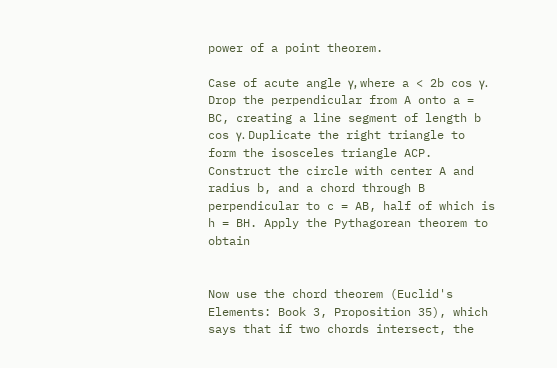power of a point theorem.

Case of acute angle γ, where a < 2b cos γ. Drop the perpendicular from A onto a = BC, creating a line segment of length b cos γ. Duplicate the right triangle to form the isosceles triangle ACP. Construct the circle with center A and radius b, and a chord through B perpendicular to c = AB, half of which is h = BH. Apply the Pythagorean theorem to obtain


Now use the chord theorem (Euclid's Elements: Book 3, Proposition 35), which says that if two chords intersect, the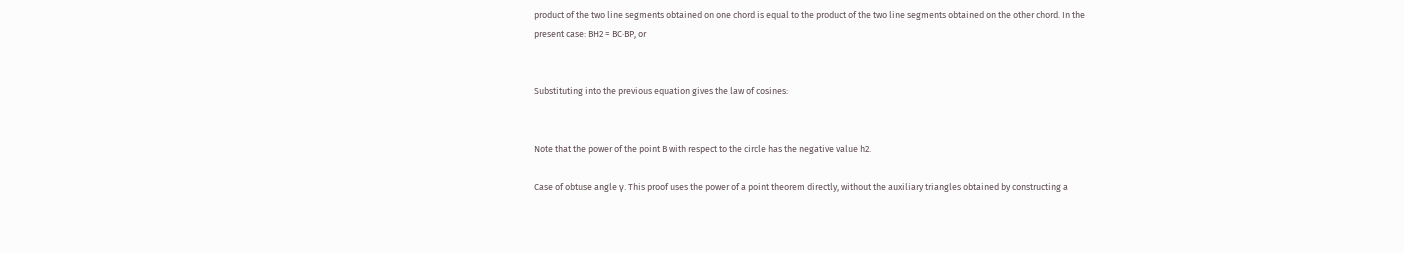product of the two line segments obtained on one chord is equal to the product of the two line segments obtained on the other chord. In the present case: BH2 = BC·BP, or


Substituting into the previous equation gives the law of cosines:


Note that the power of the point B with respect to the circle has the negative value h2.

Case of obtuse angle γ. This proof uses the power of a point theorem directly, without the auxiliary triangles obtained by constructing a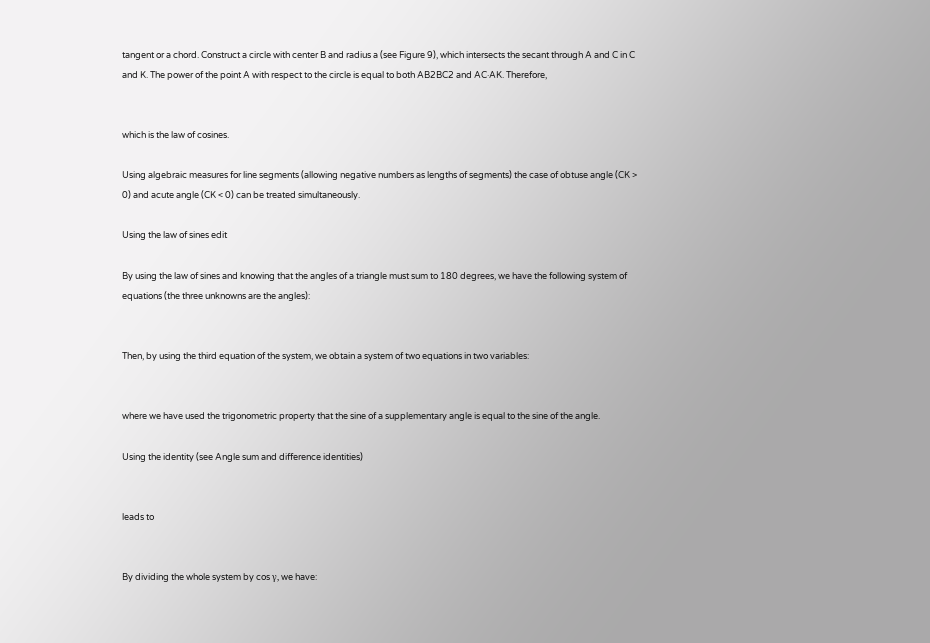tangent or a chord. Construct a circle with center B and radius a (see Figure 9), which intersects the secant through A and C in C and K. The power of the point A with respect to the circle is equal to both AB2BC2 and AC·AK. Therefore,


which is the law of cosines.

Using algebraic measures for line segments (allowing negative numbers as lengths of segments) the case of obtuse angle (CK > 0) and acute angle (CK < 0) can be treated simultaneously.

Using the law of sines edit

By using the law of sines and knowing that the angles of a triangle must sum to 180 degrees, we have the following system of equations (the three unknowns are the angles):


Then, by using the third equation of the system, we obtain a system of two equations in two variables:


where we have used the trigonometric property that the sine of a supplementary angle is equal to the sine of the angle.

Using the identity (see Angle sum and difference identities)


leads to


By dividing the whole system by cos γ, we have: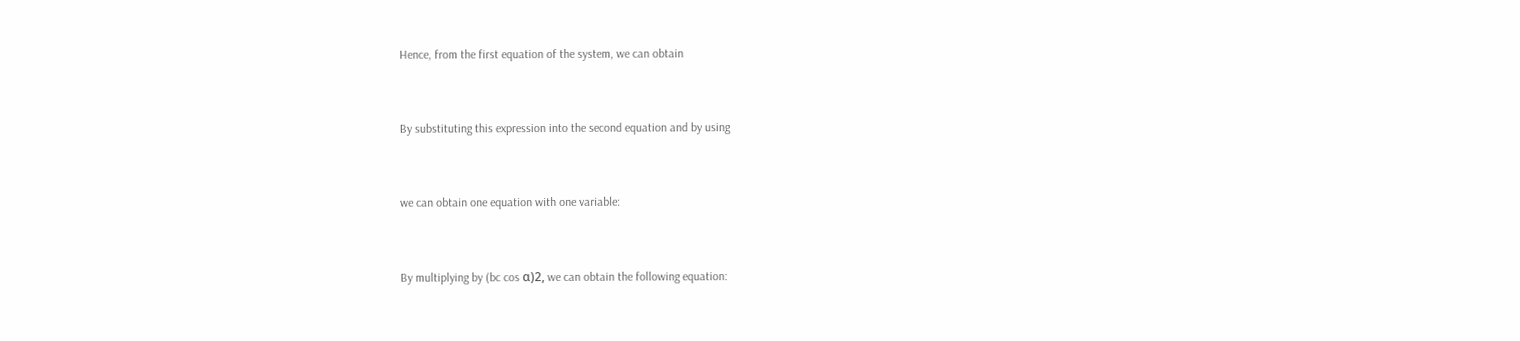Hence, from the first equation of the system, we can obtain


By substituting this expression into the second equation and by using


we can obtain one equation with one variable:


By multiplying by (bc cos α)2, we can obtain the following equation: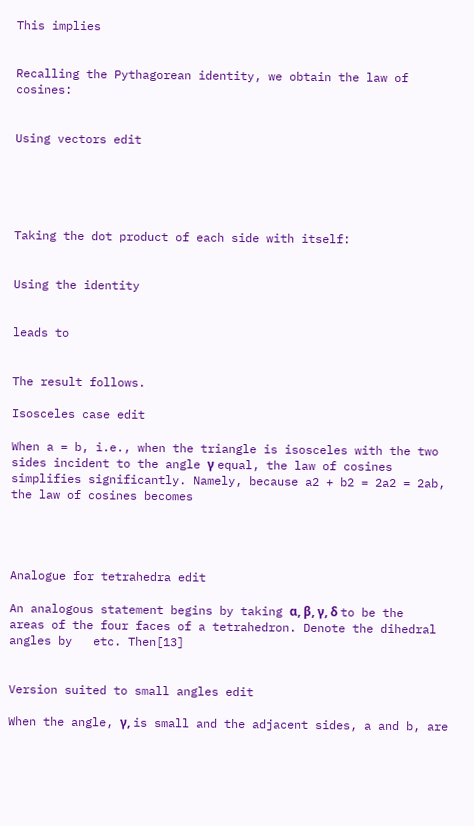This implies


Recalling the Pythagorean identity, we obtain the law of cosines:


Using vectors edit





Taking the dot product of each side with itself:


Using the identity


leads to


The result follows.

Isosceles case edit

When a = b, i.e., when the triangle is isosceles with the two sides incident to the angle γ equal, the law of cosines simplifies significantly. Namely, because a2 + b2 = 2a2 = 2ab, the law of cosines becomes




Analogue for tetrahedra edit

An analogous statement begins by taking α, β, γ, δ to be the areas of the four faces of a tetrahedron. Denote the dihedral angles by   etc. Then[13]


Version suited to small angles edit

When the angle, γ, is small and the adjacent sides, a and b, are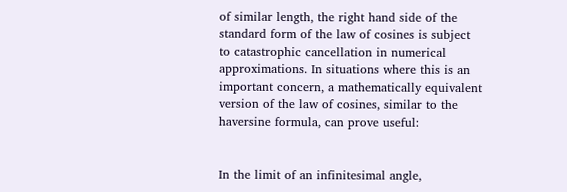of similar length, the right hand side of the standard form of the law of cosines is subject to catastrophic cancellation in numerical approximations. In situations where this is an important concern, a mathematically equivalent version of the law of cosines, similar to the haversine formula, can prove useful:


In the limit of an infinitesimal angle,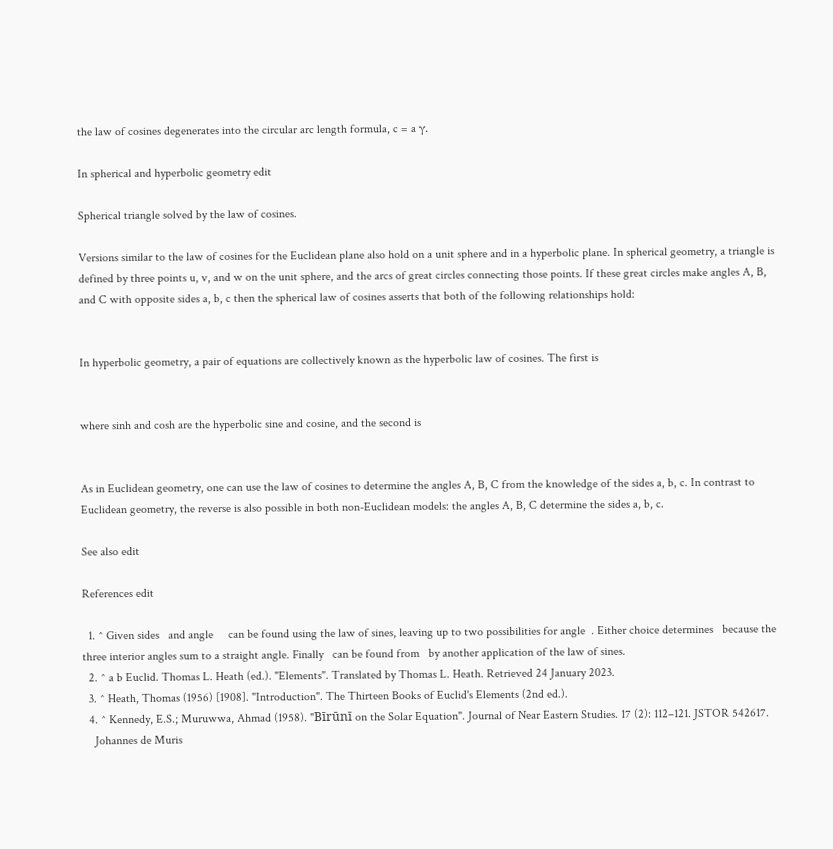the law of cosines degenerates into the circular arc length formula, c = a γ.

In spherical and hyperbolic geometry edit

Spherical triangle solved by the law of cosines.

Versions similar to the law of cosines for the Euclidean plane also hold on a unit sphere and in a hyperbolic plane. In spherical geometry, a triangle is defined by three points u, v, and w on the unit sphere, and the arcs of great circles connecting those points. If these great circles make angles A, B, and C with opposite sides a, b, c then the spherical law of cosines asserts that both of the following relationships hold:


In hyperbolic geometry, a pair of equations are collectively known as the hyperbolic law of cosines. The first is


where sinh and cosh are the hyperbolic sine and cosine, and the second is


As in Euclidean geometry, one can use the law of cosines to determine the angles A, B, C from the knowledge of the sides a, b, c. In contrast to Euclidean geometry, the reverse is also possible in both non-Euclidean models: the angles A, B, C determine the sides a, b, c.

See also edit

References edit

  1. ^ Given sides   and angle     can be found using the law of sines, leaving up to two possibilities for angle  . Either choice determines   because the three interior angles sum to a straight angle. Finally   can be found from   by another application of the law of sines.
  2. ^ a b Euclid. Thomas L. Heath (ed.). "Elements". Translated by Thomas L. Heath. Retrieved 24 January 2023.
  3. ^ Heath, Thomas (1956) [1908]. "Introduction". The Thirteen Books of Euclid's Elements (2nd ed.).
  4. ^ Kennedy, E.S.; Muruwwa, Ahmad (1958). "Bīrūnī on the Solar Equation". Journal of Near Eastern Studies. 17 (2): 112–121. JSTOR 542617.
    Johannes de Muris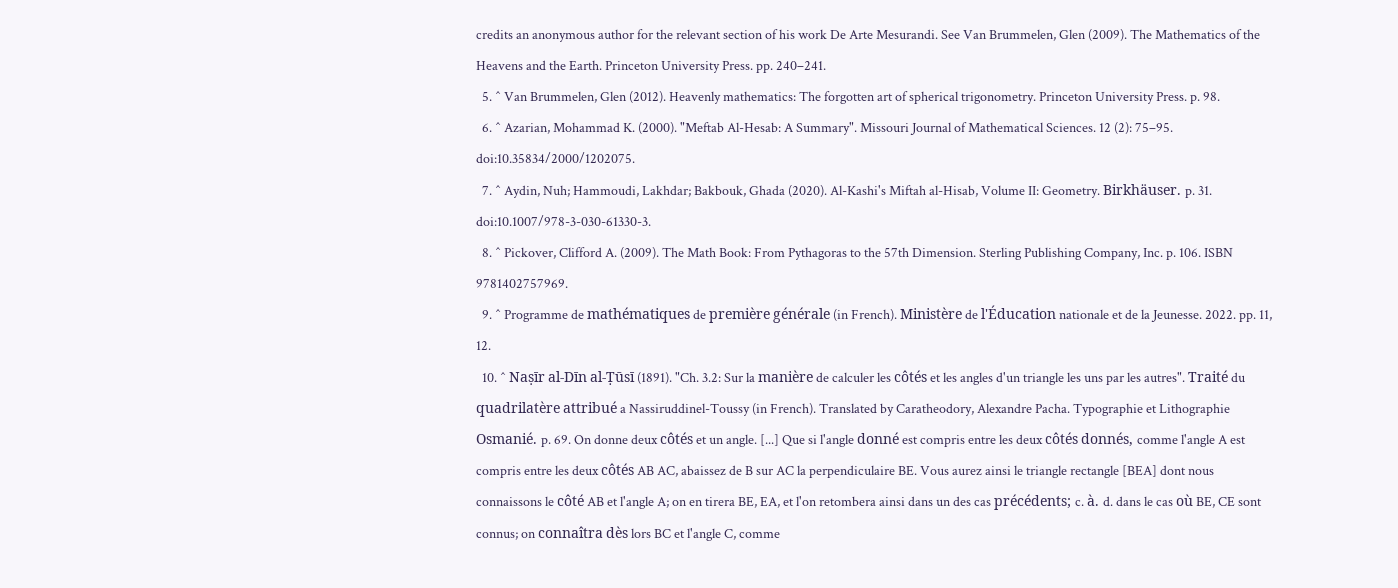credits an anonymous author for the relevant section of his work De Arte Mesurandi. See Van Brummelen, Glen (2009). The Mathematics of the Heavens and the Earth. Princeton University Press. pp. 240–241.
  5. ^ Van Brummelen, Glen (2012). Heavenly mathematics: The forgotten art of spherical trigonometry. Princeton University Press. p. 98.
  6. ^ Azarian, Mohammad K. (2000). "Meftab Al-Hesab: A Summary". Missouri Journal of Mathematical Sciences. 12 (2): 75–95. doi:10.35834/2000/1202075.
  7. ^ Aydin, Nuh; Hammoudi, Lakhdar; Bakbouk, Ghada (2020). Al-Kashi's Miftah al-Hisab, Volume II: Geometry. Birkhäuser. p. 31. doi:10.1007/978-3-030-61330-3.
  8. ^ Pickover, Clifford A. (2009). The Math Book: From Pythagoras to the 57th Dimension. Sterling Publishing Company, Inc. p. 106. ISBN 9781402757969.
  9. ^ Programme de mathématiques de première générale (in French). Ministère de l'Éducation nationale et de la Jeunesse. 2022. pp. 11, 12.
  10. ^ Naṣīr al-Dīn al-Ṭūsī (1891). "Ch. 3.2: Sur la manière de calculer les côtés et les angles d'un triangle les uns par les autres". Traité du quadrilatère attribué a Nassiruddinel-Toussy (in French). Translated by Caratheodory, Alexandre Pacha. Typographie et Lithographie Osmanié. p. 69. On donne deux côtés et un angle. [...] Que si l'angle donné est compris entre les deux côtés donnés, comme l'angle A est compris entre les deux côtés AB AC, abaissez de B sur AC la perpendiculaire BE. Vous aurez ainsi le triangle rectangle [BEA] dont nous connaissons le côté AB et l'angle A; on en tirera BE, EA, et l'on retombera ainsi dans un des cas précédents; c. à. d. dans le cas où BE, CE sont connus; on connaîtra dès lors BC et l'angle C, comme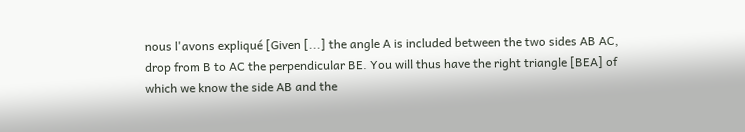nous l'avons expliqué [Given [...] the angle A is included between the two sides AB AC, drop from B to AC the perpendicular BE. You will thus have the right triangle [BEA] of which we know the side AB and the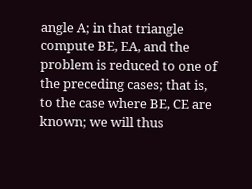angle A; in that triangle compute BE, EA, and the problem is reduced to one of the preceding cases; that is, to the case where BE, CE are known; we will thus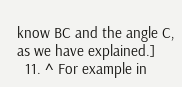know BC and the angle C, as we have explained.]
  11. ^ For example in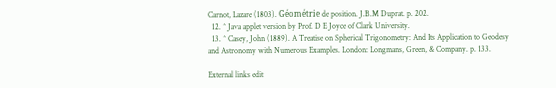Carnot, Lazare (1803). Géométrie de position. J.B.M Duprat. p. 202.
  12. ^ Java applet version by Prof. D E Joyce of Clark University.
  13. ^ Casey, John (1889). A Treatise on Spherical Trigonometry: And Its Application to Geodesy and Astronomy with Numerous Examples. London: Longmans, Green, & Company. p. 133.

External links edit